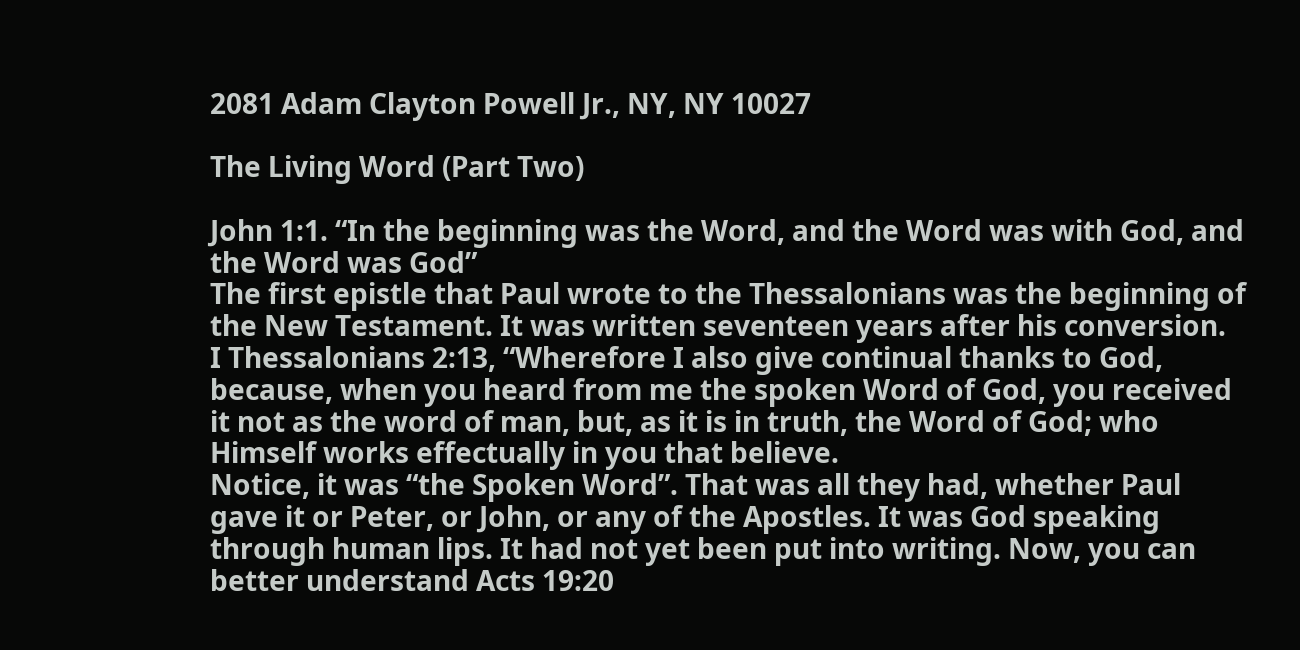2081 Adam Clayton Powell Jr., NY, NY 10027

The Living Word (Part Two)

John 1:1. “In the beginning was the Word, and the Word was with God, and the Word was God”
The first epistle that Paul wrote to the Thessalonians was the beginning of the New Testament. It was written seventeen years after his conversion.
I Thessalonians 2:13, “Wherefore I also give continual thanks to God, because, when you heard from me the spoken Word of God, you received it not as the word of man, but, as it is in truth, the Word of God; who Himself works effectually in you that believe.
Notice, it was “the Spoken Word”. That was all they had, whether Paul gave it or Peter, or John, or any of the Apostles. It was God speaking through human lips. It had not yet been put into writing. Now, you can better understand Acts 19:20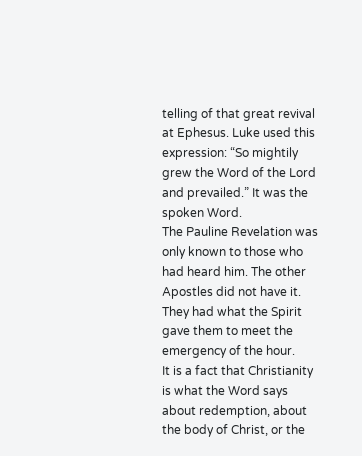telling of that great revival at Ephesus. Luke used this expression: “So mightily grew the Word of the Lord and prevailed.” It was the spoken Word.
The Pauline Revelation was only known to those who had heard him. The other Apostles did not have it. They had what the Spirit gave them to meet the emergency of the hour.
It is a fact that Christianity is what the Word says about redemption, about the body of Christ, or the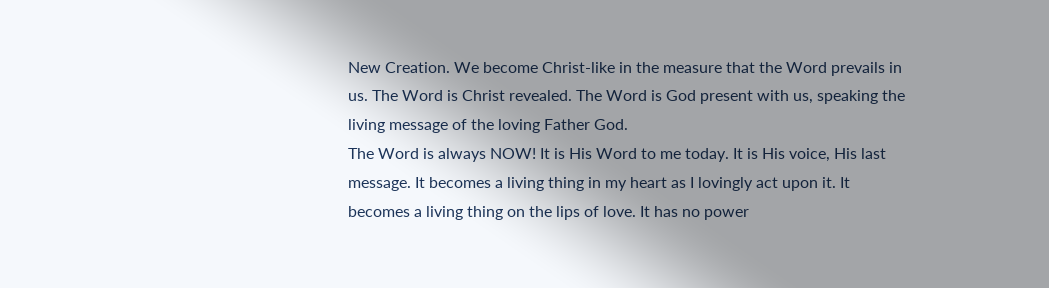New Creation. We become Christ-like in the measure that the Word prevails in us. The Word is Christ revealed. The Word is God present with us, speaking the living message of the loving Father God.
The Word is always NOW! It is His Word to me today. It is His voice, His last message. It becomes a living thing in my heart as I lovingly act upon it. It becomes a living thing on the lips of love. It has no power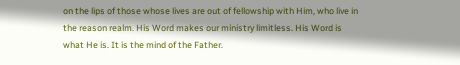on the lips of those whose lives are out of fellowship with Him, who live in the reason realm. His Word makes our ministry limitless. His Word is what He is. It is the mind of the Father.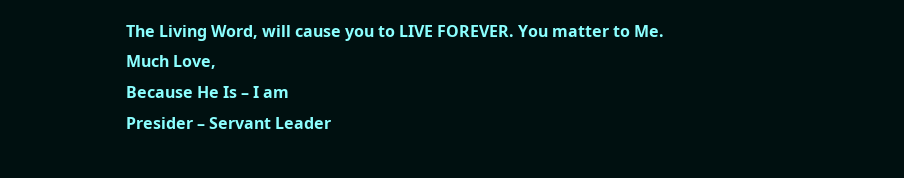The Living Word, will cause you to LIVE FOREVER. You matter to Me.
Much Love,
Because He Is – I am
Presider – Servant Leader